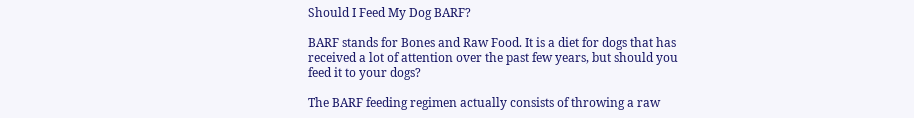Should I Feed My Dog BARF?

BARF stands for Bones and Raw Food. It is a diet for dogs that has received a lot of attention over the past few years, but should you feed it to your dogs?

The BARF feeding regimen actually consists of throwing a raw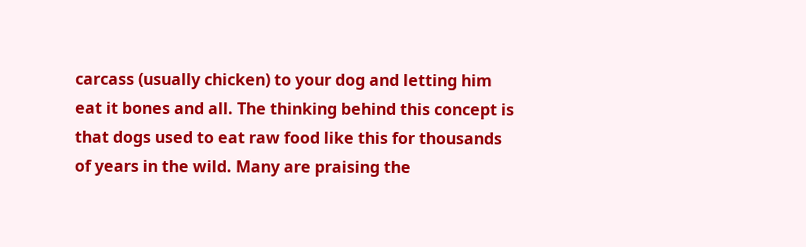carcass (usually chicken) to your dog and letting him eat it bones and all. The thinking behind this concept is that dogs used to eat raw food like this for thousands of years in the wild. Many are praising the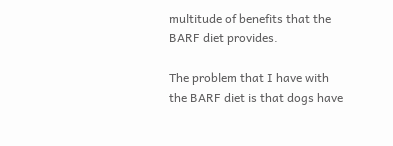multitude of benefits that the BARF diet provides.

The problem that I have with the BARF diet is that dogs have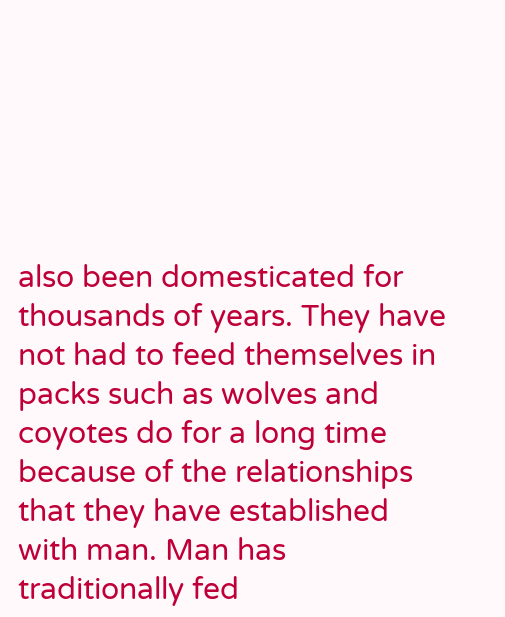also been domesticated for thousands of years. They have not had to feed themselves in packs such as wolves and coyotes do for a long time because of the relationships that they have established with man. Man has traditionally fed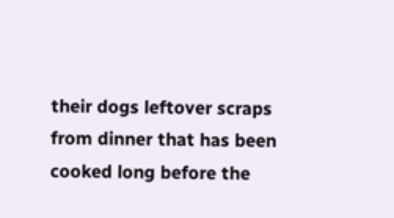their dogs leftover scraps from dinner that has been cooked long before the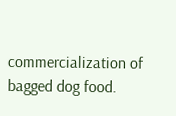commercialization of bagged dog food.